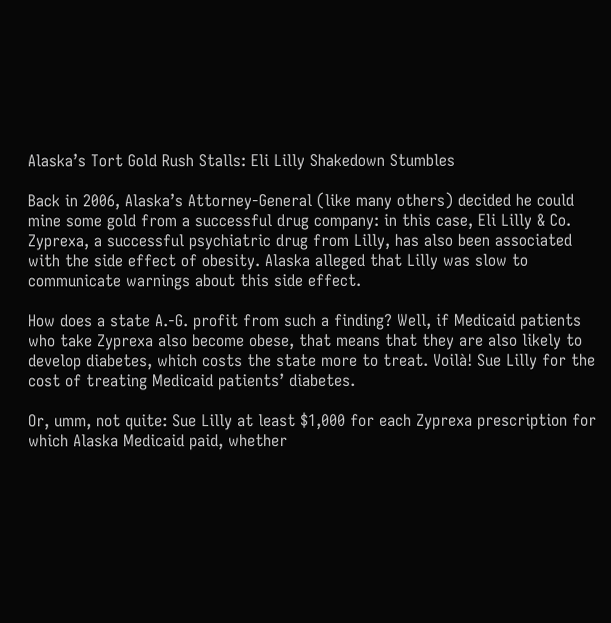Alaska’s Tort Gold Rush Stalls: Eli Lilly Shakedown Stumbles

Back in 2006, Alaska’s Attorney-General (like many others) decided he could mine some gold from a successful drug company: in this case, Eli Lilly & Co. Zyprexa, a successful psychiatric drug from Lilly, has also been associated with the side effect of obesity. Alaska alleged that Lilly was slow to communicate warnings about this side effect.

How does a state A.-G. profit from such a finding? Well, if Medicaid patients who take Zyprexa also become obese, that means that they are also likely to develop diabetes, which costs the state more to treat. Voilà! Sue Lilly for the cost of treating Medicaid patients’ diabetes.

Or, umm, not quite: Sue Lilly at least $1,000 for each Zyprexa prescription for which Alaska Medicaid paid, whether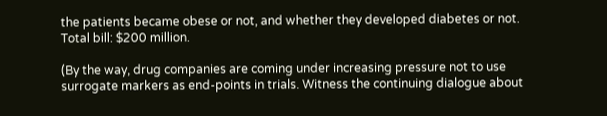the patients became obese or not, and whether they developed diabetes or not. Total bill: $200 million.

(By the way, drug companies are coming under increasing pressure not to use surrogate markers as end-points in trials. Witness the continuing dialogue about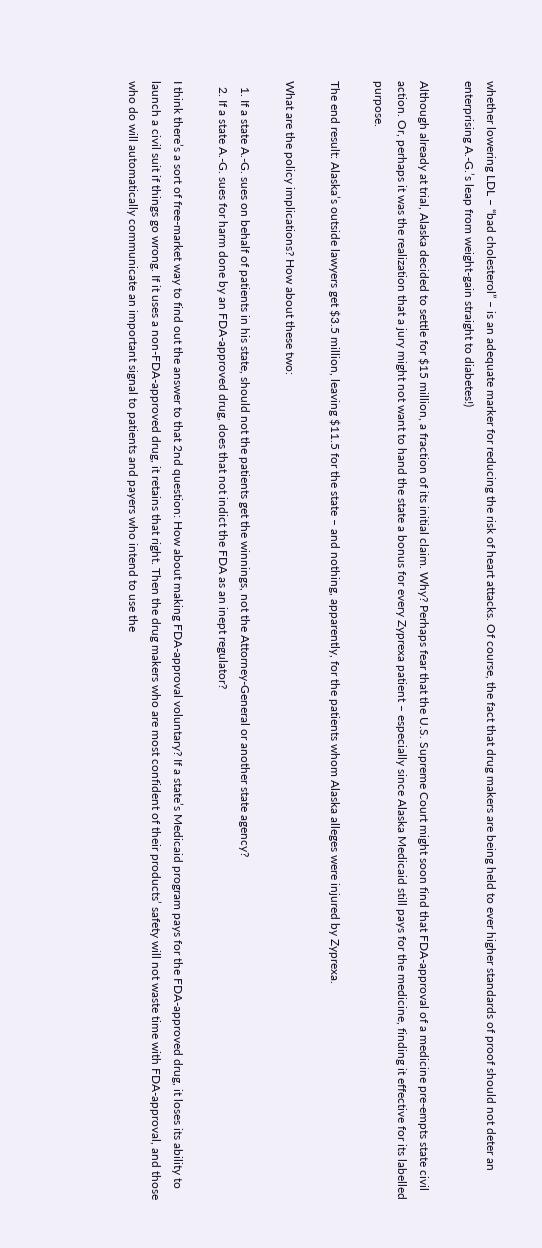whether lowering LDL – “bad cholesterol” – is an adequate marker for reducing the risk of heart attacks. Of course, the fact that drug makers are being held to ever higher standards of proof should not deter an enterprising A.-G.’s leap from weight-gain straight to diabetes!)

Although already at trial, Alaska decided to settle for $15 million, a fraction of its initial claim. Why? Perhaps fear that the U.S. Supreme Court might soon find that FDA-approval of a medicine pre-empts state civil action. Or, perhaps it was the realization that a jury might not want to hand the state a bonus for every Zyprexa patient – especially since Alaska Medicaid still pays for the medicine, finding it effective for its labelled purpose.

The end result: Alaska’s outside lawyers get $3.5 million, leaving $11.5 for the state – and nothing, apparently, for the patients whom Alaska alleges were injured by Zyprexa.

What are the policy implications? How about these two:

  1. If a state A.-G. sues on behalf of patients in his state, should not the patients get the winnings, not the Attorney-General or another state agency?
  2. If a state A.-G. sues for harm done by an FDA-approved drug, does that not indict the FDA as an inept regulator?

I think there’s a sort of free-market way to find out the answer to that 2nd question: How about making FDA-approval voluntary? If a state’s Medicaid program pays for the FDA-approved drug, it loses its ability to launch a civil suit if things go wrong. If it uses a non-FDA-approved drug, it retains that right. Then the drug makers who are most confident of their products’ safety will not waste time with FDA-approval, and those who do will automatically communicate an important signal to patients and payers who intend to use the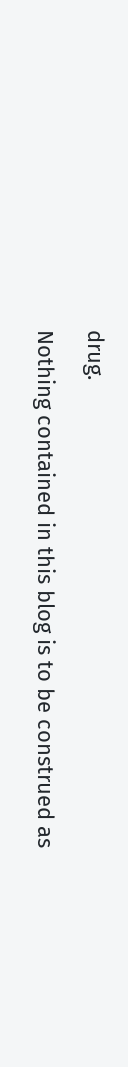drug.

Nothing contained in this blog is to be construed as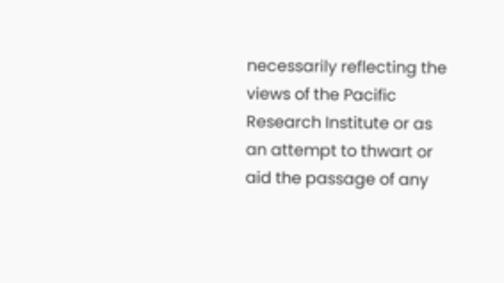necessarily reflecting the views of the Pacific Research Institute or as an attempt to thwart or aid the passage of any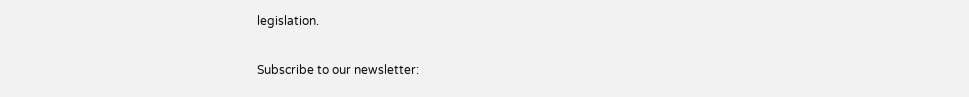legislation.

Subscribe to our newsletter: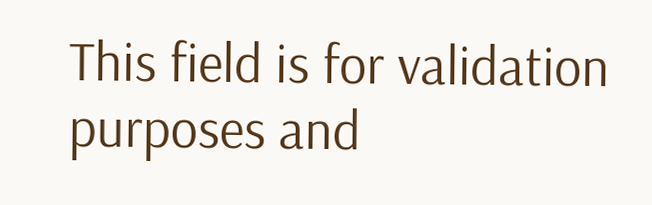This field is for validation purposes and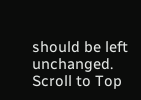should be left unchanged.
Scroll to Top